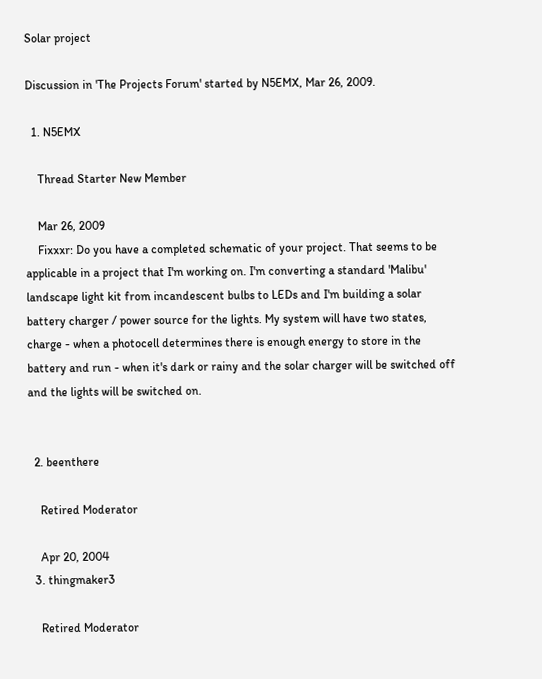Solar project

Discussion in 'The Projects Forum' started by N5EMX, Mar 26, 2009.

  1. N5EMX

    Thread Starter New Member

    Mar 26, 2009
    Fixxxr: Do you have a completed schematic of your project. That seems to be applicable in a project that I'm working on. I'm converting a standard 'Malibu' landscape light kit from incandescent bulbs to LEDs and I'm building a solar battery charger / power source for the lights. My system will have two states, charge - when a photocell determines there is enough energy to store in the battery and run - when it's dark or rainy and the solar charger will be switched off and the lights will be switched on.


  2. beenthere

    Retired Moderator

    Apr 20, 2004
  3. thingmaker3

    Retired Moderator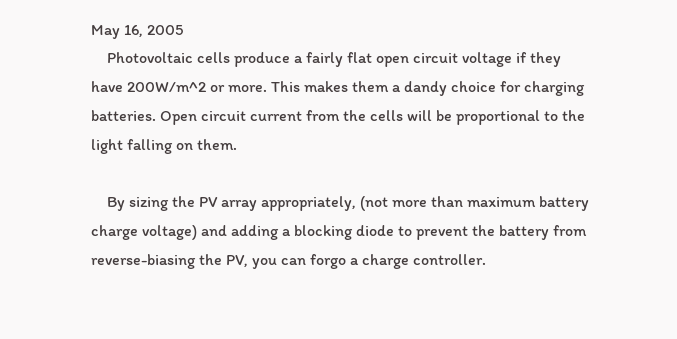May 16, 2005
    Photovoltaic cells produce a fairly flat open circuit voltage if they have 200W/m^2 or more. This makes them a dandy choice for charging batteries. Open circuit current from the cells will be proportional to the light falling on them.

    By sizing the PV array appropriately, (not more than maximum battery charge voltage) and adding a blocking diode to prevent the battery from reverse-biasing the PV, you can forgo a charge controller.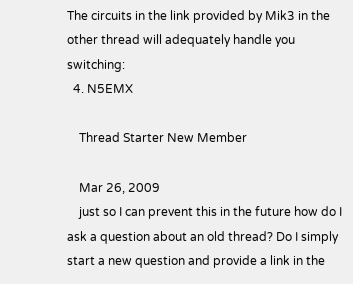The circuits in the link provided by Mik3 in the other thread will adequately handle you switching:
  4. N5EMX

    Thread Starter New Member

    Mar 26, 2009
    just so I can prevent this in the future how do I ask a question about an old thread? Do I simply start a new question and provide a link in the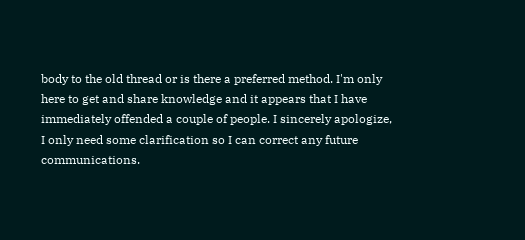body to the old thread or is there a preferred method. I'm only here to get and share knowledge and it appears that I have immediately offended a couple of people. I sincerely apologize, I only need some clarification so I can correct any future communications.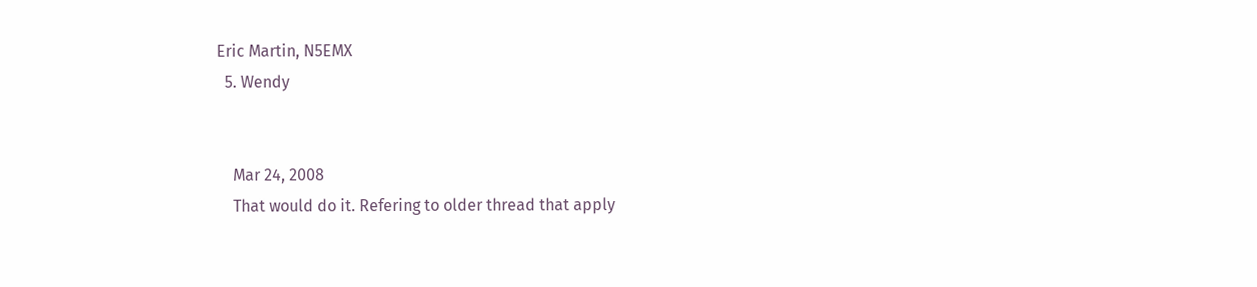Eric Martin, N5EMX
  5. Wendy


    Mar 24, 2008
    That would do it. Refering to older thread that apply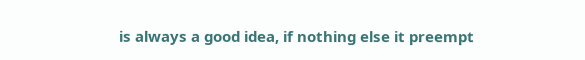is always a good idea, if nothing else it preempt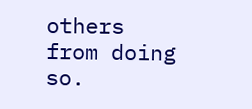others from doing so.